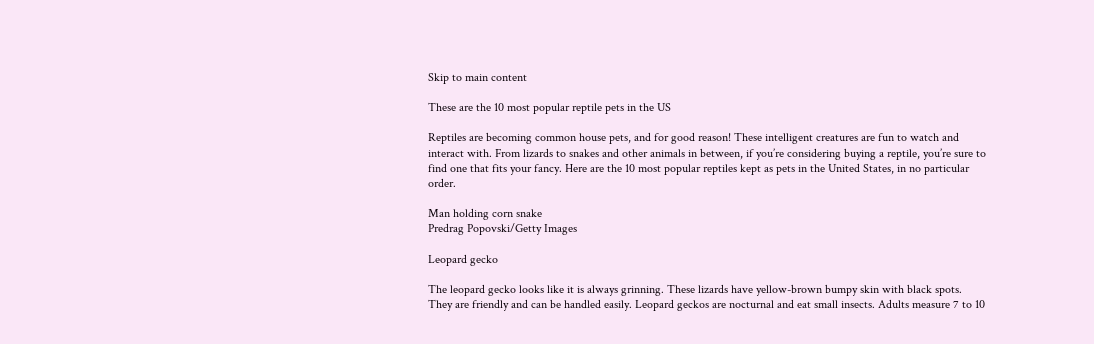Skip to main content

These are the 10 most popular reptile pets in the US

Reptiles are becoming common house pets, and for good reason! These intelligent creatures are fun to watch and interact with. From lizards to snakes and other animals in between, if you’re considering buying a reptile, you’re sure to find one that fits your fancy. Here are the 10 most popular reptiles kept as pets in the United States, in no particular order.

Man holding corn snake
Predrag Popovski/Getty Images

Leopard gecko

The leopard gecko looks like it is always grinning. These lizards have yellow-brown bumpy skin with black spots. They are friendly and can be handled easily. Leopard geckos are nocturnal and eat small insects. Adults measure 7 to 10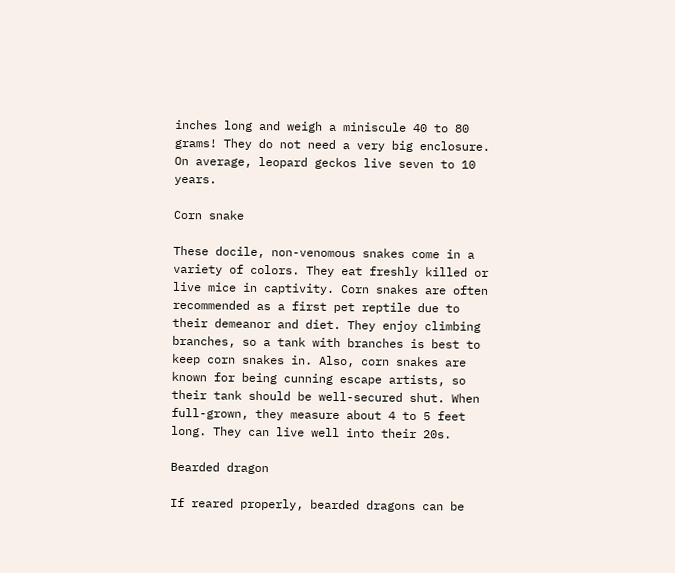inches long and weigh a miniscule 40 to 80 grams! They do not need a very big enclosure. On average, leopard geckos live seven to 10 years.

Corn snake

These docile, non-venomous snakes come in a variety of colors. They eat freshly killed or live mice in captivity. Corn snakes are often recommended as a first pet reptile due to their demeanor and diet. They enjoy climbing branches, so a tank with branches is best to keep corn snakes in. Also, corn snakes are known for being cunning escape artists, so their tank should be well-secured shut. When full-grown, they measure about 4 to 5 feet long. They can live well into their 20s.

Bearded dragon

If reared properly, bearded dragons can be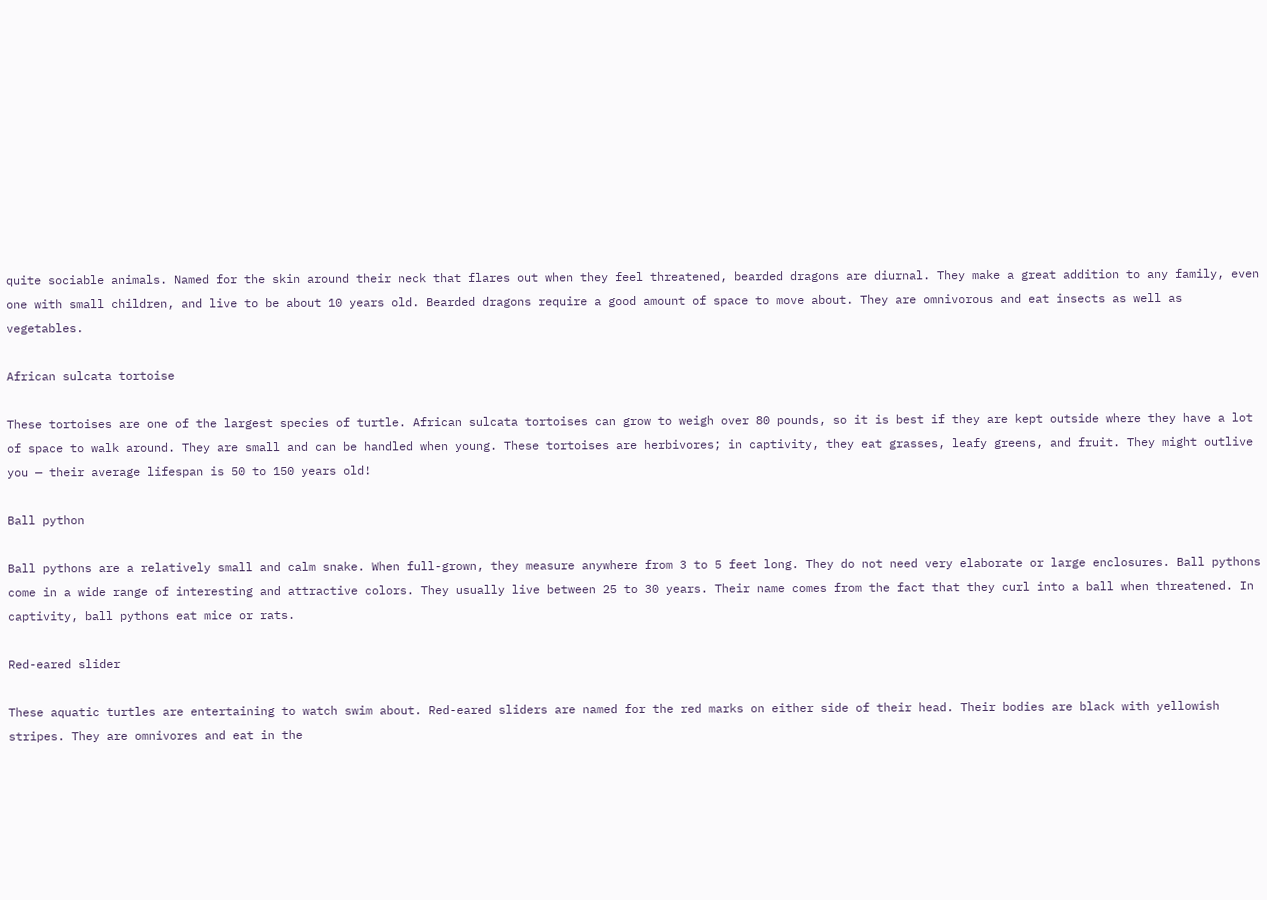quite sociable animals. Named for the skin around their neck that flares out when they feel threatened, bearded dragons are diurnal. They make a great addition to any family, even one with small children, and live to be about 10 years old. Bearded dragons require a good amount of space to move about. They are omnivorous and eat insects as well as vegetables.

African sulcata tortoise

These tortoises are one of the largest species of turtle. African sulcata tortoises can grow to weigh over 80 pounds, so it is best if they are kept outside where they have a lot of space to walk around. They are small and can be handled when young. These tortoises are herbivores; in captivity, they eat grasses, leafy greens, and fruit. They might outlive you — their average lifespan is 50 to 150 years old!

Ball python

Ball pythons are a relatively small and calm snake. When full-grown, they measure anywhere from 3 to 5 feet long. They do not need very elaborate or large enclosures. Ball pythons come in a wide range of interesting and attractive colors. They usually live between 25 to 30 years. Their name comes from the fact that they curl into a ball when threatened. In captivity, ball pythons eat mice or rats.

Red-eared slider

These aquatic turtles are entertaining to watch swim about. Red-eared sliders are named for the red marks on either side of their head. Their bodies are black with yellowish stripes. They are omnivores and eat in the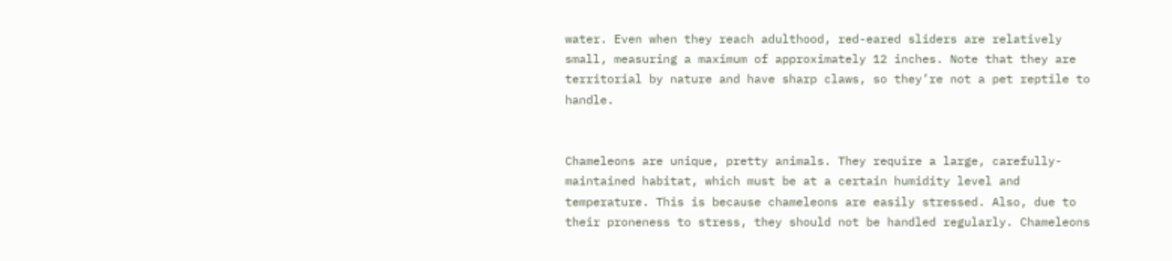water. Even when they reach adulthood, red-eared sliders are relatively small, measuring a maximum of approximately 12 inches. Note that they are territorial by nature and have sharp claws, so they’re not a pet reptile to handle.


Chameleons are unique, pretty animals. They require a large, carefully-maintained habitat, which must be at a certain humidity level and temperature. This is because chameleons are easily stressed. Also, due to their proneness to stress, they should not be handled regularly. Chameleons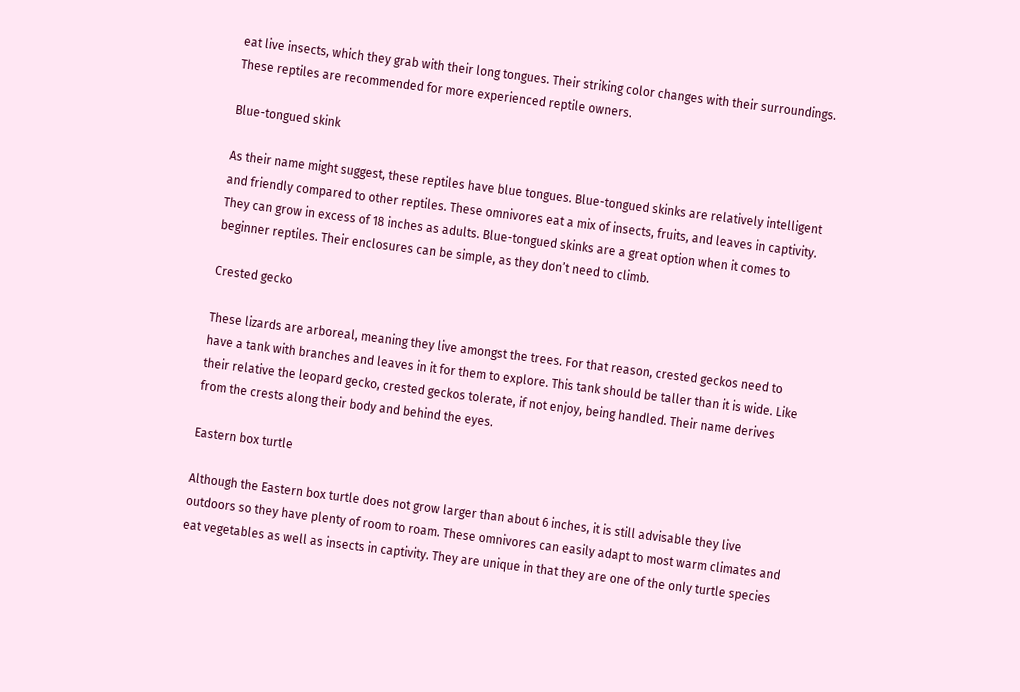eat live insects, which they grab with their long tongues. Their striking color changes with their surroundings. These reptiles are recommended for more experienced reptile owners.

Blue-tongued skink

As their name might suggest, these reptiles have blue tongues. Blue-tongued skinks are relatively intelligent and friendly compared to other reptiles. These omnivores eat a mix of insects, fruits, and leaves in captivity. They can grow in excess of 18 inches as adults. Blue-tongued skinks are a great option when it comes to beginner reptiles. Their enclosures can be simple, as they don’t need to climb.

Crested gecko

These lizards are arboreal, meaning they live amongst the trees. For that reason, crested geckos need to have a tank with branches and leaves in it for them to explore. This tank should be taller than it is wide. Like their relative the leopard gecko, crested geckos tolerate, if not enjoy, being handled. Their name derives from the crests along their body and behind the eyes.

Eastern box turtle

Although the Eastern box turtle does not grow larger than about 6 inches, it is still advisable they live outdoors so they have plenty of room to roam. These omnivores can easily adapt to most warm climates and eat vegetables as well as insects in captivity. They are unique in that they are one of the only turtle species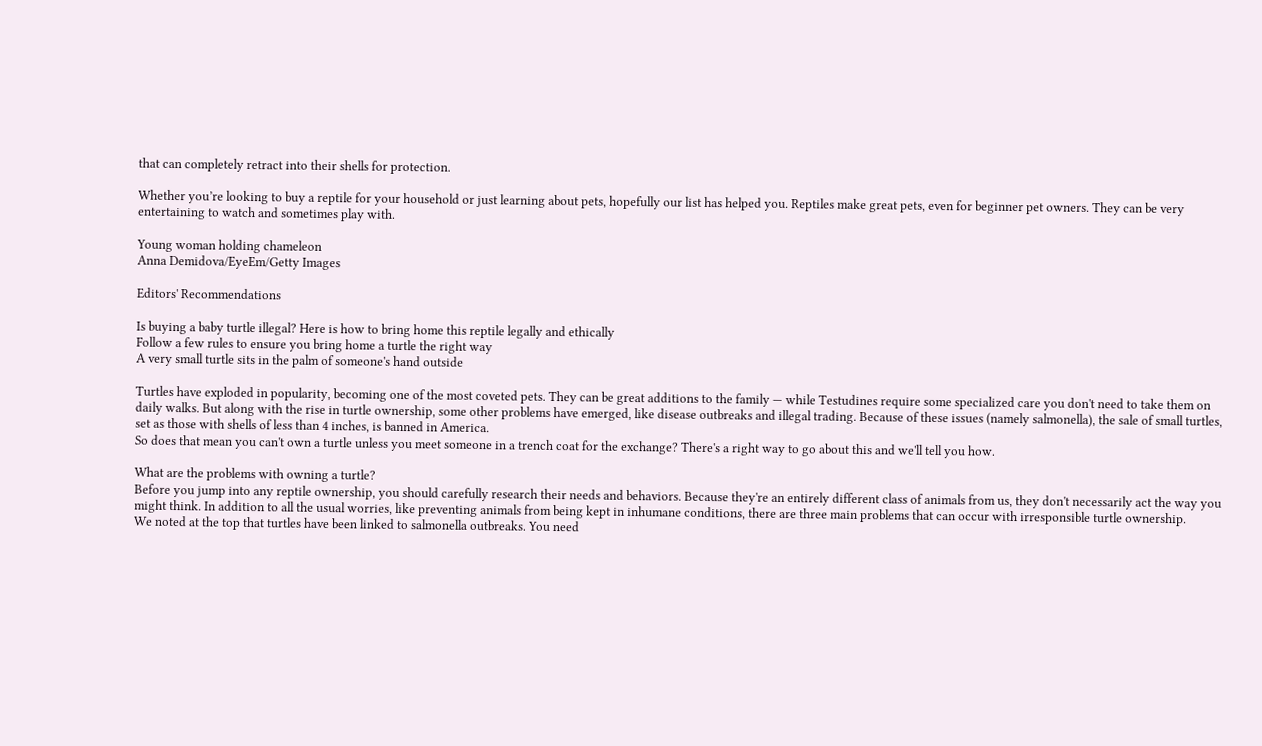that can completely retract into their shells for protection.

Whether you’re looking to buy a reptile for your household or just learning about pets, hopefully our list has helped you. Reptiles make great pets, even for beginner pet owners. They can be very entertaining to watch and sometimes play with.

Young woman holding chameleon
Anna Demidova/EyeEm/Getty Images

Editors' Recommendations

Is buying a baby turtle illegal? Here is how to bring home this reptile legally and ethically
Follow a few rules to ensure you bring home a turtle the right way
A very small turtle sits in the palm of someone's hand outside

Turtles have exploded in popularity, becoming one of the most coveted pets. They can be great additions to the family — while Testudines require some specialized care you don't need to take them on daily walks. But along with the rise in turtle ownership, some other problems have emerged, like disease outbreaks and illegal trading. Because of these issues (namely salmonella), the sale of small turtles, set as those with shells of less than 4 inches, is banned in America.
So does that mean you can't own a turtle unless you meet someone in a trench coat for the exchange? There's a right way to go about this and we'll tell you how.

What are the problems with owning a turtle?
Before you jump into any reptile ownership, you should carefully research their needs and behaviors. Because they're an entirely different class of animals from us, they don't necessarily act the way you might think. In addition to all the usual worries, like preventing animals from being kept in inhumane conditions, there are three main problems that can occur with irresponsible turtle ownership.
We noted at the top that turtles have been linked to salmonella outbreaks. You need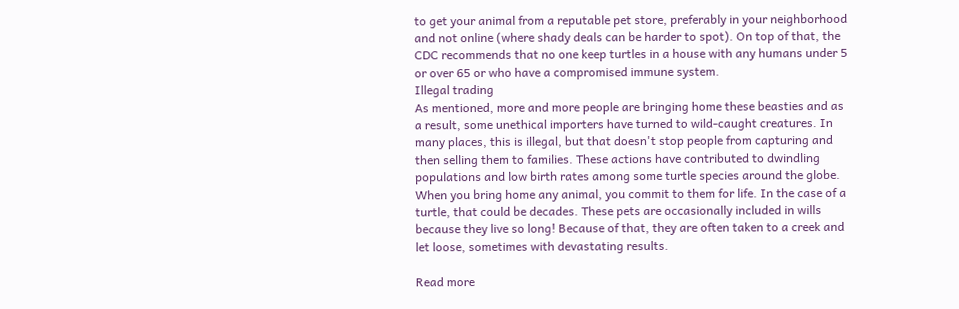to get your animal from a reputable pet store, preferably in your neighborhood and not online (where shady deals can be harder to spot). On top of that, the CDC recommends that no one keep turtles in a house with any humans under 5 or over 65 or who have a compromised immune system.
Illegal trading
As mentioned, more and more people are bringing home these beasties and as a result, some unethical importers have turned to wild-caught creatures. In many places, this is illegal, but that doesn't stop people from capturing and then selling them to families. These actions have contributed to dwindling populations and low birth rates among some turtle species around the globe.
When you bring home any animal, you commit to them for life. In the case of a turtle, that could be decades. These pets are occasionally included in wills because they live so long! Because of that, they are often taken to a creek and let loose, sometimes with devastating results.

Read more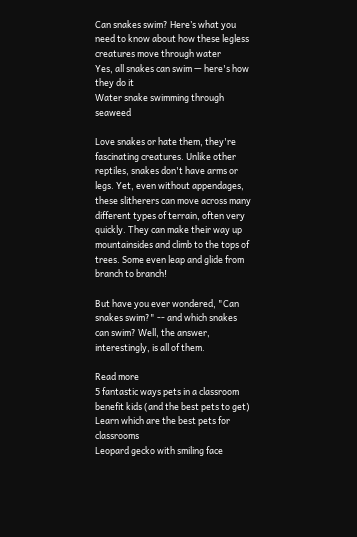Can snakes swim? Here’s what you need to know about how these legless creatures move through water
Yes, all snakes can swim — here's how they do it
Water snake swimming through seaweed

Love snakes or hate them, they're fascinating creatures. Unlike other reptiles, snakes don't have arms or legs. Yet, even without appendages, these slitherers can move across many different types of terrain, often very quickly. They can make their way up mountainsides and climb to the tops of trees. Some even leap and glide from branch to branch!

But have you ever wondered, "Can snakes swim?" -- and which snakes can swim? Well, the answer, interestingly, is all of them.

Read more
5 fantastic ways pets in a classroom benefit kids (and the best pets to get)
Learn which are the best pets for classrooms
Leopard gecko with smiling face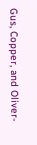Gus, Copper, and Oliver-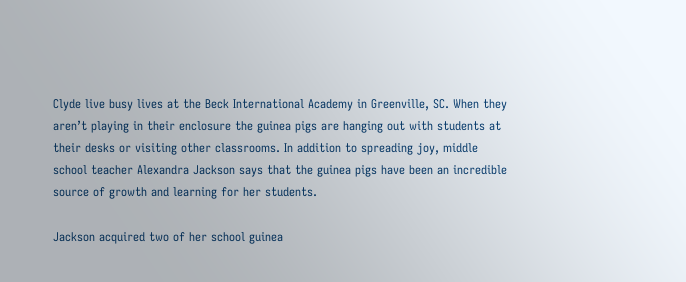Clyde live busy lives at the Beck International Academy in Greenville, SC. When they aren’t playing in their enclosure the guinea pigs are hanging out with students at their desks or visiting other classrooms. In addition to spreading joy, middle school teacher Alexandra Jackson says that the guinea pigs have been an incredible source of growth and learning for her students.

Jackson acquired two of her school guinea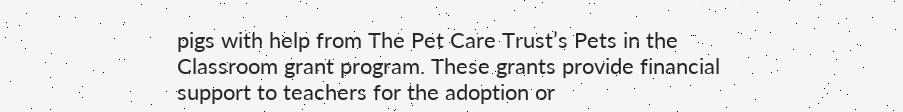pigs with help from The Pet Care Trust’s Pets in the Classroom grant program. These grants provide financial support to teachers for the adoption or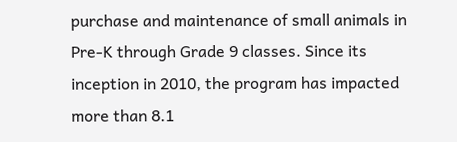purchase and maintenance of small animals in Pre-K through Grade 9 classes. Since its inception in 2010, the program has impacted more than 8.1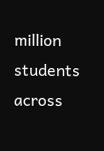million students across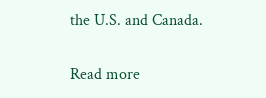the U.S. and Canada.

Read more